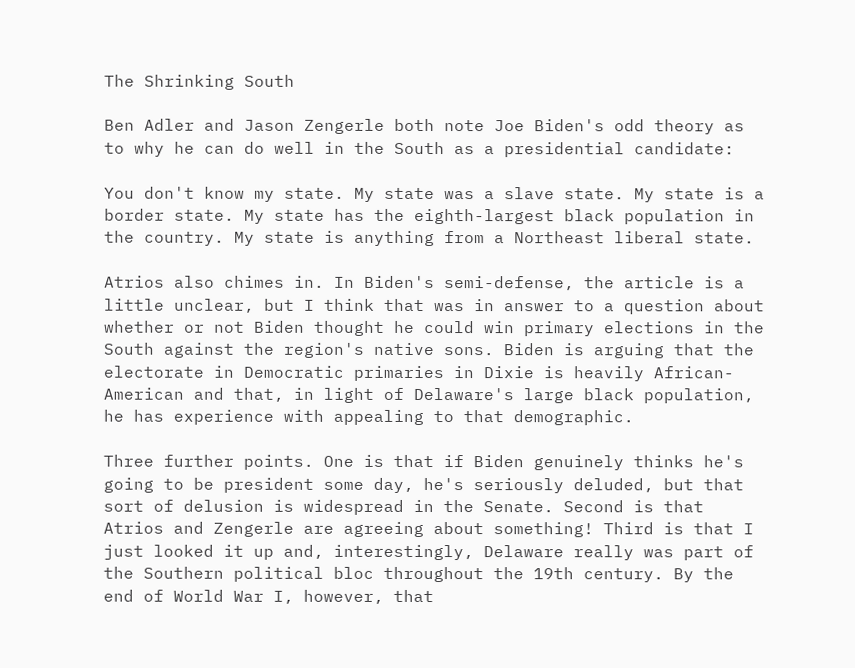The Shrinking South

Ben Adler and Jason Zengerle both note Joe Biden's odd theory as to why he can do well in the South as a presidential candidate:

You don't know my state. My state was a slave state. My state is a border state. My state has the eighth-largest black population in the country. My state is anything from a Northeast liberal state.

Atrios also chimes in. In Biden's semi-defense, the article is a little unclear, but I think that was in answer to a question about whether or not Biden thought he could win primary elections in the South against the region's native sons. Biden is arguing that the electorate in Democratic primaries in Dixie is heavily African-American and that, in light of Delaware's large black population, he has experience with appealing to that demographic.

Three further points. One is that if Biden genuinely thinks he's going to be president some day, he's seriously deluded, but that sort of delusion is widespread in the Senate. Second is that Atrios and Zengerle are agreeing about something! Third is that I just looked it up and, interestingly, Delaware really was part of the Southern political bloc throughout the 19th century. By the end of World War I, however, that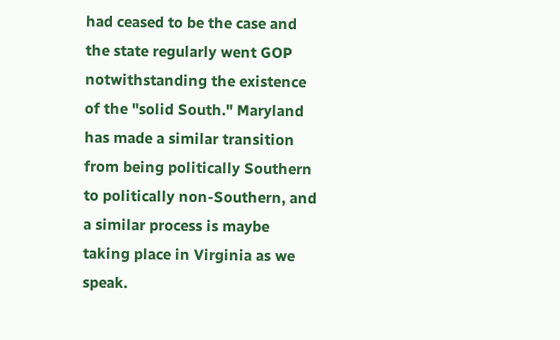had ceased to be the case and the state regularly went GOP notwithstanding the existence of the "solid South." Maryland has made a similar transition from being politically Southern to politically non-Southern, and a similar process is maybe taking place in Virginia as we speak.